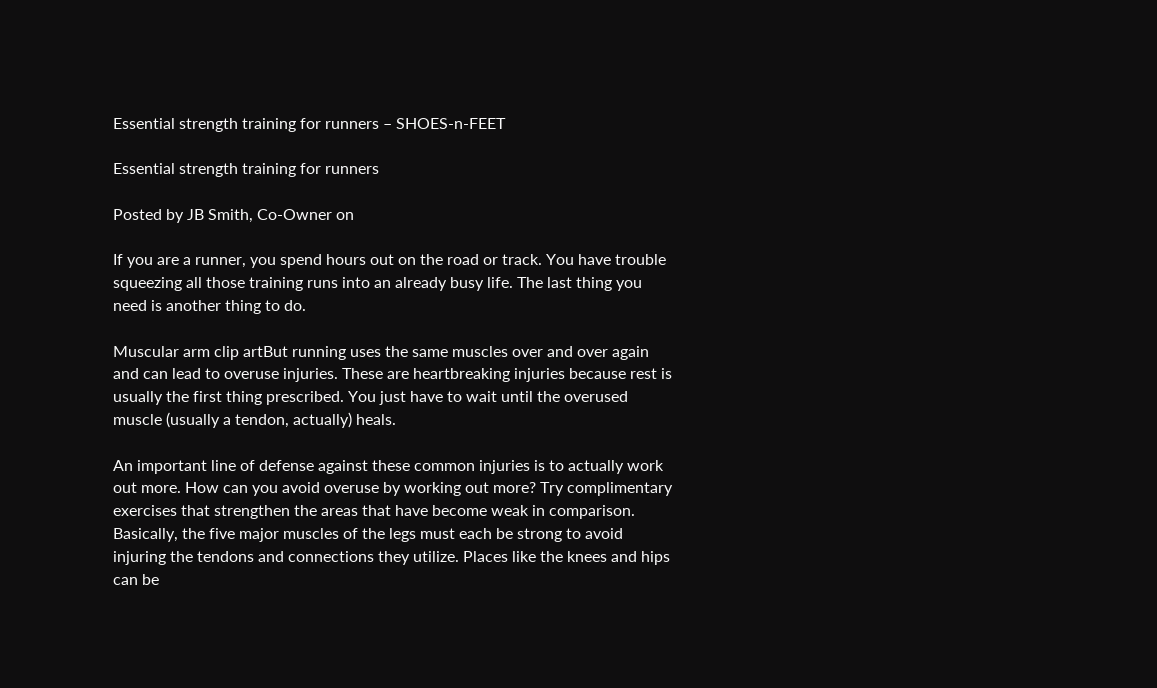Essential strength training for runners – SHOES-n-FEET

Essential strength training for runners

Posted by JB Smith, Co-Owner on

If you are a runner, you spend hours out on the road or track. You have trouble squeezing all those training runs into an already busy life. The last thing you need is another thing to do.

Muscular arm clip artBut running uses the same muscles over and over again and can lead to overuse injuries. These are heartbreaking injuries because rest is usually the first thing prescribed. You just have to wait until the overused muscle (usually a tendon, actually) heals.

An important line of defense against these common injuries is to actually work out more. How can you avoid overuse by working out more? Try complimentary exercises that strengthen the areas that have become weak in comparison. Basically, the five major muscles of the legs must each be strong to avoid injuring the tendons and connections they utilize. Places like the knees and hips can be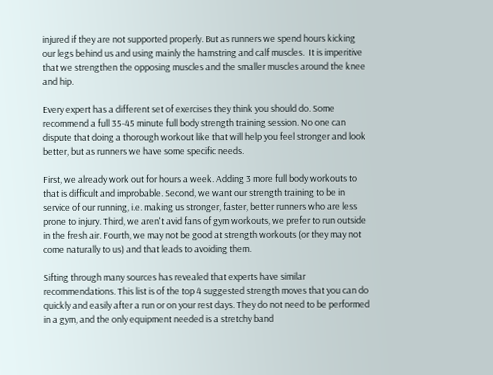injured if they are not supported properly. But as runners we spend hours kicking our legs behind us and using mainly the hamstring and calf muscles.  It is imperitive that we strengthen the opposing muscles and the smaller muscles around the knee and hip.

Every expert has a different set of exercises they think you should do. Some recommend a full 35-45 minute full body strength training session. No one can dispute that doing a thorough workout like that will help you feel stronger and look better, but as runners we have some specific needs.

First, we already work out for hours a week. Adding 3 more full body workouts to that is difficult and improbable. Second, we want our strength training to be in service of our running, i.e. making us stronger, faster, better runners who are less prone to injury. Third, we aren't avid fans of gym workouts, we prefer to run outside in the fresh air. Fourth, we may not be good at strength workouts (or they may not come naturally to us) and that leads to avoiding them.

Sifting through many sources has revealed that experts have similar recommendations. This list is of the top 4 suggested strength moves that you can do quickly and easily after a run or on your rest days. They do not need to be performed in a gym, and the only equipment needed is a stretchy band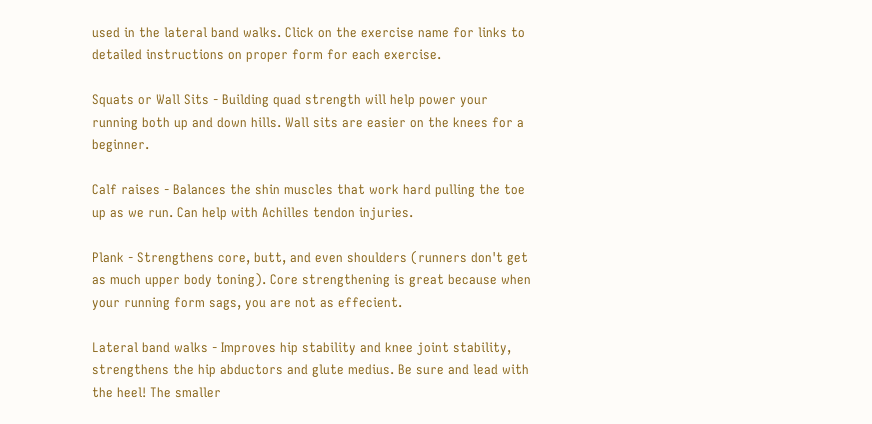used in the lateral band walks. Click on the exercise name for links to detailed instructions on proper form for each exercise.

Squats or Wall Sits - Building quad strength will help power your running both up and down hills. Wall sits are easier on the knees for a beginner.

Calf raises - Balances the shin muscles that work hard pulling the toe up as we run. Can help with Achilles tendon injuries.

Plank - Strengthens core, butt, and even shoulders (runners don't get as much upper body toning). Core strengthening is great because when your running form sags, you are not as effecient.

Lateral band walks - Improves hip stability and knee joint stability, strengthens the hip abductors and glute medius. Be sure and lead with the heel! The smaller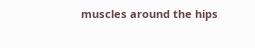muscles around the hips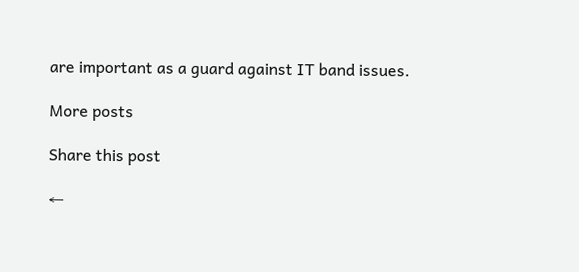are important as a guard against IT band issues.

More posts

Share this post

←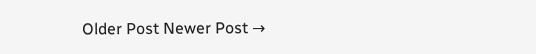Older Post Newer Post →